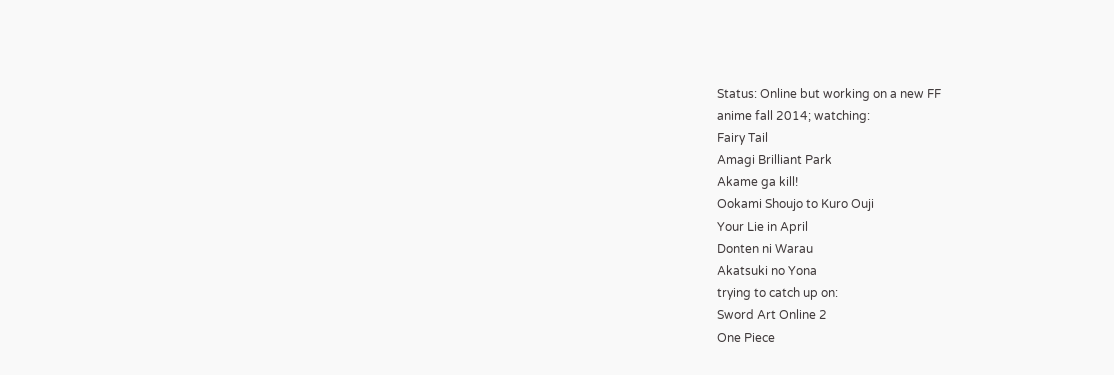Status: Online but working on a new FF
anime fall 2014; watching:
Fairy Tail
Amagi Brilliant Park
Akame ga kill!
Ookami Shoujo to Kuro Ouji
Your Lie in April
Donten ni Warau
Akatsuki no Yona
trying to catch up on:
Sword Art Online 2
One Piece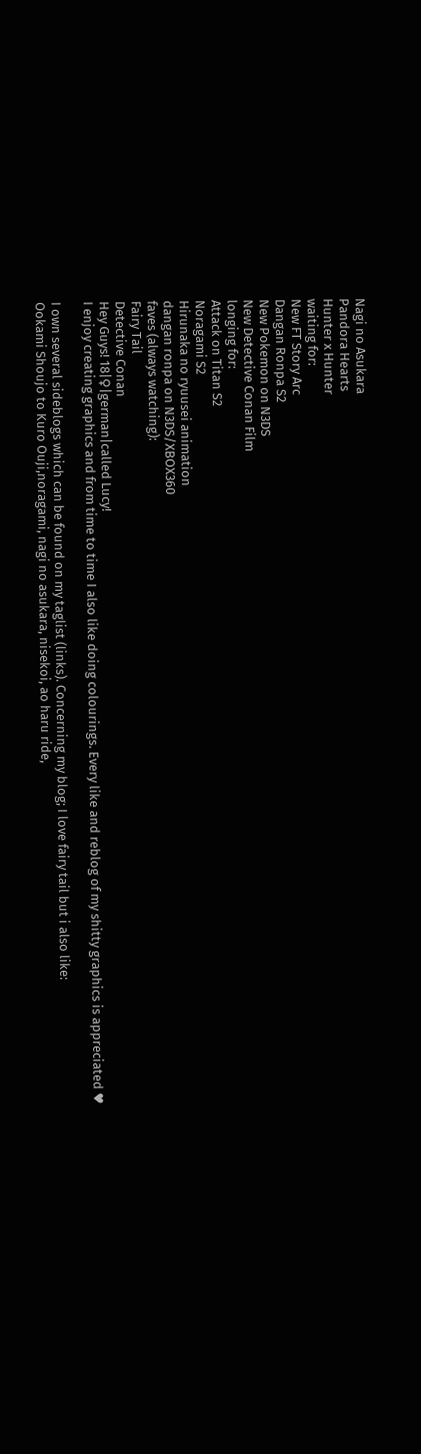Nagi no Asukara
Pandora Hearts
Hunter x Hunter
waiting for:
New FT Story Arc
Dangan Ronpa S2
New Pokemon on N3DS
New Detective Conan Film
longing for:
Attack on Titan S2
Noragami S2
Hirunaka no ryuusei animation
dangan ronpa on N3DS/XBOX360
faves (always watching):
Fairy Tail
Detective Conan
Hey Guys! 18|♀|german|called Lucy!
I enjoy creating graphics and from time to time I also like doing colourings. Every like and reblog of my shitty graphics is appreciated ♥

I own several sideblogs which can be found on my taglist (links). Concerning my blog; I love fairy tail but i also like:
Ookami Shoujo to Kuro Ouji,noragami, nagi no asukara, nisekoi, ao haru ride,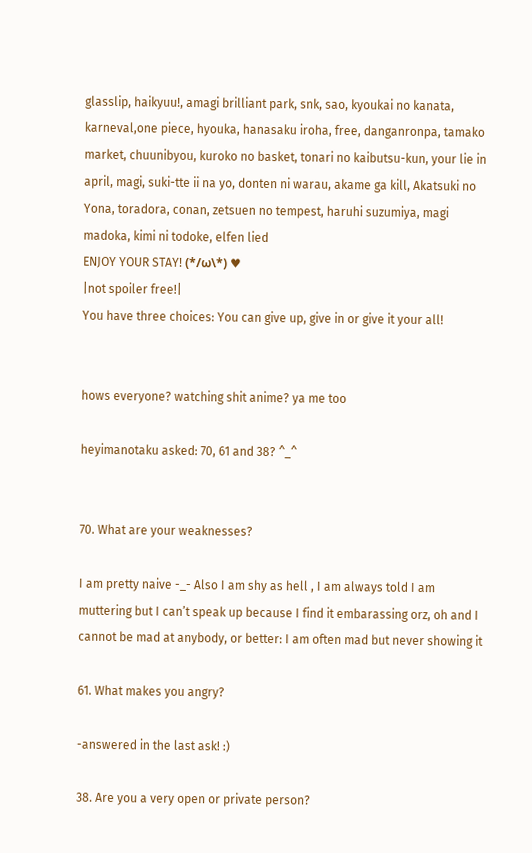glasslip, haikyuu!, amagi brilliant park, snk, sao, kyoukai no kanata, karneval,one piece, hyouka, hanasaku iroha, free, danganronpa, tamako market, chuunibyou, kuroko no basket, tonari no kaibutsu-kun, your lie in april, magi, suki-tte ii na yo, donten ni warau, akame ga kill, Akatsuki no Yona, toradora, conan, zetsuen no tempest, haruhi suzumiya, magi madoka, kimi ni todoke, elfen lied
ENJOY YOUR STAY! (*/ω\*) ♥
|not spoiler free!|
You have three choices: You can give up, give in or give it your all!


hows everyone? watching shit anime? ya me too

heyimanotaku asked: 70, 61 and 38? ^_^


70. What are your weaknesses?

I am pretty naive -_- Also I am shy as hell , I am always told I am muttering but I can’t speak up because I find it embarassing orz, oh and I cannot be mad at anybody, or better: I am often mad but never showing it

61. What makes you angry?

-answered in the last ask! :)

38. Are you a very open or private person?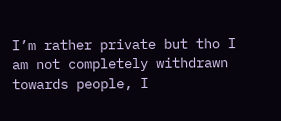I’m rather private but tho I am not completely withdrawn towards people, I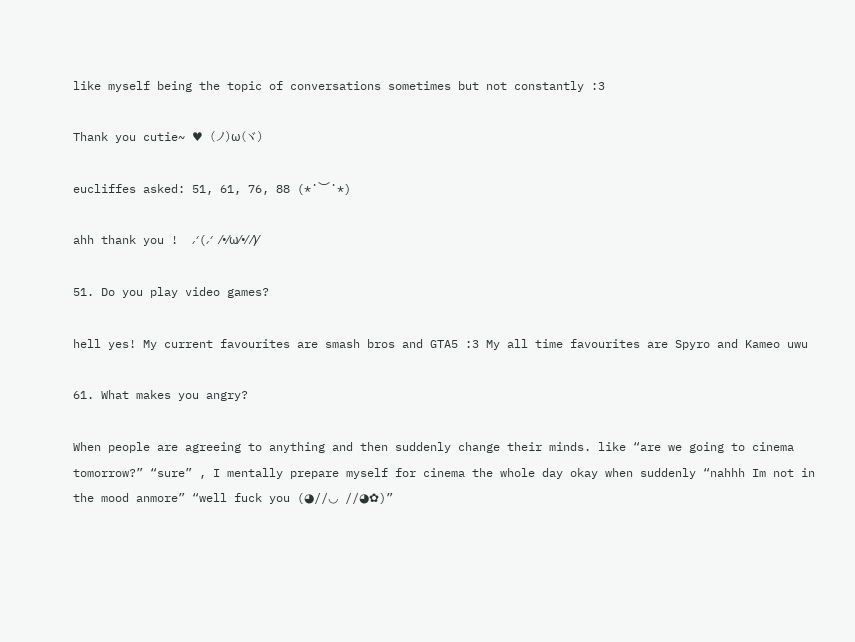like myself being the topic of conversations sometimes but not constantly :3

Thank you cutie~ ♥ (ノ)ω(ヾ)

eucliffes asked: 51, 61, 76, 88 (*˙︶˙*)

ahh thank you !  ⁄(⁄ ⁄•⁄ω⁄•⁄ ⁄)⁄

51. Do you play video games?

hell yes! My current favourites are smash bros and GTA5 :3 My all time favourites are Spyro and Kameo uwu

61. What makes you angry?

When people are agreeing to anything and then suddenly change their minds. like “are we going to cinema tomorrow?” “sure” , I mentally prepare myself for cinema the whole day okay when suddenly “nahhh Im not in the mood anmore” “well fuck you (◕//◡ //◕✿)”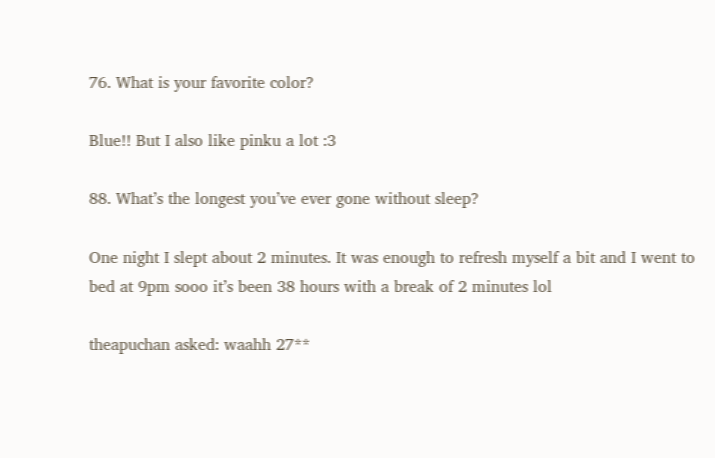76. What is your favorite color?

Blue!! But I also like pinku a lot :3

88. What’s the longest you’ve ever gone without sleep?

One night I slept about 2 minutes. It was enough to refresh myself a bit and I went to bed at 9pm sooo it’s been 38 hours with a break of 2 minutes lol

theapuchan asked: waahh 27**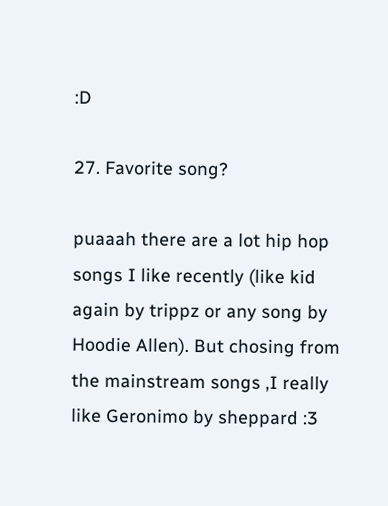:D

27. Favorite song?

puaaah there are a lot hip hop songs I like recently (like kid again by trippz or any song by Hoodie Allen). But chosing from the mainstream songs ,I really like Geronimo by sheppard :3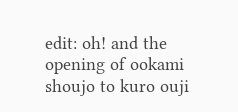edit: oh! and the opening of ookami shoujo to kuro ouji